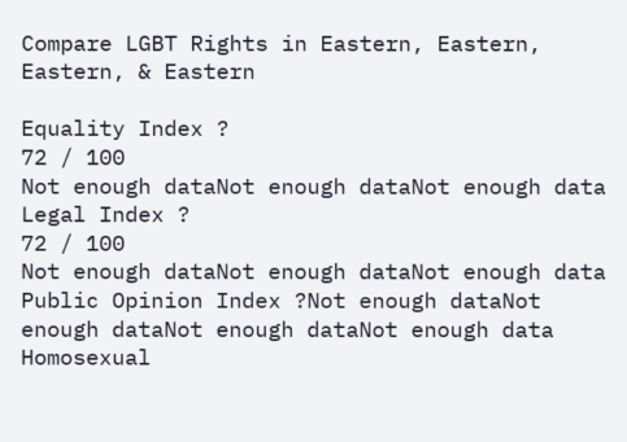Compare LGBT Rights in Eastern, Eastern, Eastern, & Eastern

Equality Index ?
72 / 100
Not enough dataNot enough dataNot enough data
Legal Index ?
72 / 100
Not enough dataNot enough dataNot enough data
Public Opinion Index ?Not enough dataNot enough dataNot enough dataNot enough data
Homosexual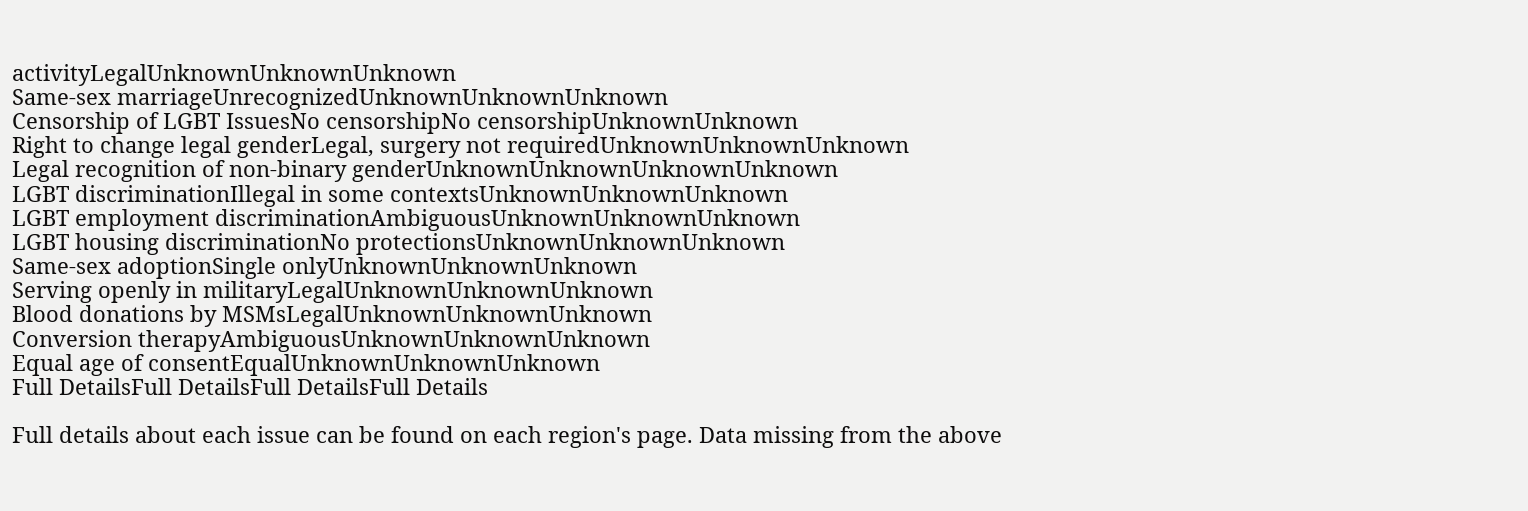activityLegalUnknownUnknownUnknown
Same-sex marriageUnrecognizedUnknownUnknownUnknown
Censorship of LGBT IssuesNo censorshipNo censorshipUnknownUnknown
Right to change legal genderLegal, surgery not requiredUnknownUnknownUnknown
Legal recognition of non-binary genderUnknownUnknownUnknownUnknown
LGBT discriminationIllegal in some contextsUnknownUnknownUnknown
LGBT employment discriminationAmbiguousUnknownUnknownUnknown
LGBT housing discriminationNo protectionsUnknownUnknownUnknown
Same-sex adoptionSingle onlyUnknownUnknownUnknown
Serving openly in militaryLegalUnknownUnknownUnknown
Blood donations by MSMsLegalUnknownUnknownUnknown
Conversion therapyAmbiguousUnknownUnknownUnknown
Equal age of consentEqualUnknownUnknownUnknown
Full DetailsFull DetailsFull DetailsFull Details

Full details about each issue can be found on each region's page. Data missing from the above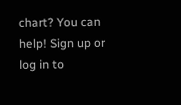chart? You can help! Sign up or log in to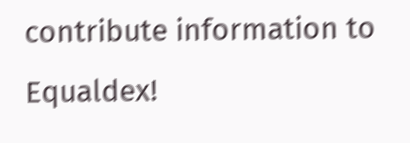contribute information to Equaldex!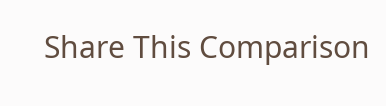Share This Comparison